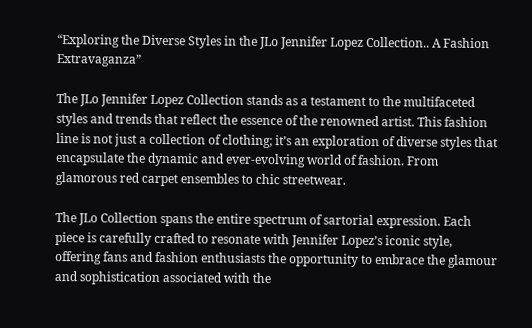“Exploring the Diverse Styles in the JLo Jennifer Lopez Collection.. A Fashion Extravaganza”

The JLo Jennifer Lopez Collection stands as a testament to the multifaceted styles and trends that reflect the essence of the renowned artist. This fashion line is not just a collection of clothing; it’s an exploration of diverse styles that encapsulate the dynamic and ever-evolving world of fashion. From glamorous red carpet ensembles to chic streetwear.

The JLo Collection spans the entire spectrum of sartorial expression. Each piece is carefully crafted to resonate with Jennifer Lopez’s iconic style, offering fans and fashion enthusiasts the opportunity to embrace the glamour and sophistication associated with the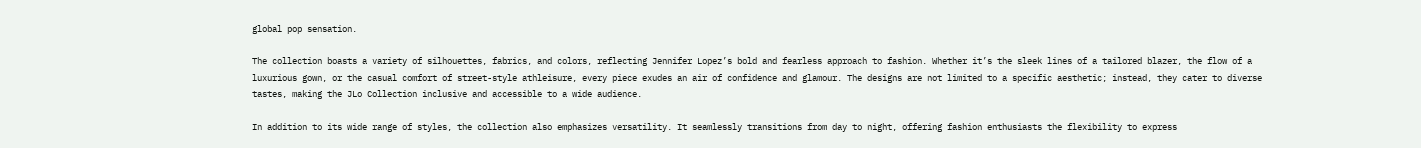global pop sensation.

The collection boasts a variety of silhouettes, fabrics, and colors, reflecting Jennifer Lopez’s bold and fearless approach to fashion. Whether it’s the sleek lines of a tailored blazer, the flow of a luxurious gown, or the casual comfort of street-style athleisure, every piece exudes an air of confidence and glamour. The designs are not limited to a specific aesthetic; instead, they cater to diverse tastes, making the JLo Collection inclusive and accessible to a wide audience.

In addition to its wide range of styles, the collection also emphasizes versatility. It seamlessly transitions from day to night, offering fashion enthusiasts the flexibility to express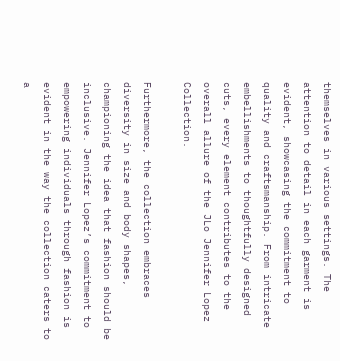themselves in various settings. The attention to detail in each garment is evident, showcasing the commitment to quality and craftsmanship. From intricate embellishments to thoughtfully designed cuts, every element contributes to the overall allure of the JLo Jennifer Lopez Collection.

Furthermore, the collection embraces diversity in size and body shapes, championing the idea that fashion should be inclusive. Jennifer Lopez’s commitment to empowering individuals through fashion is evident in the way the collection caters to a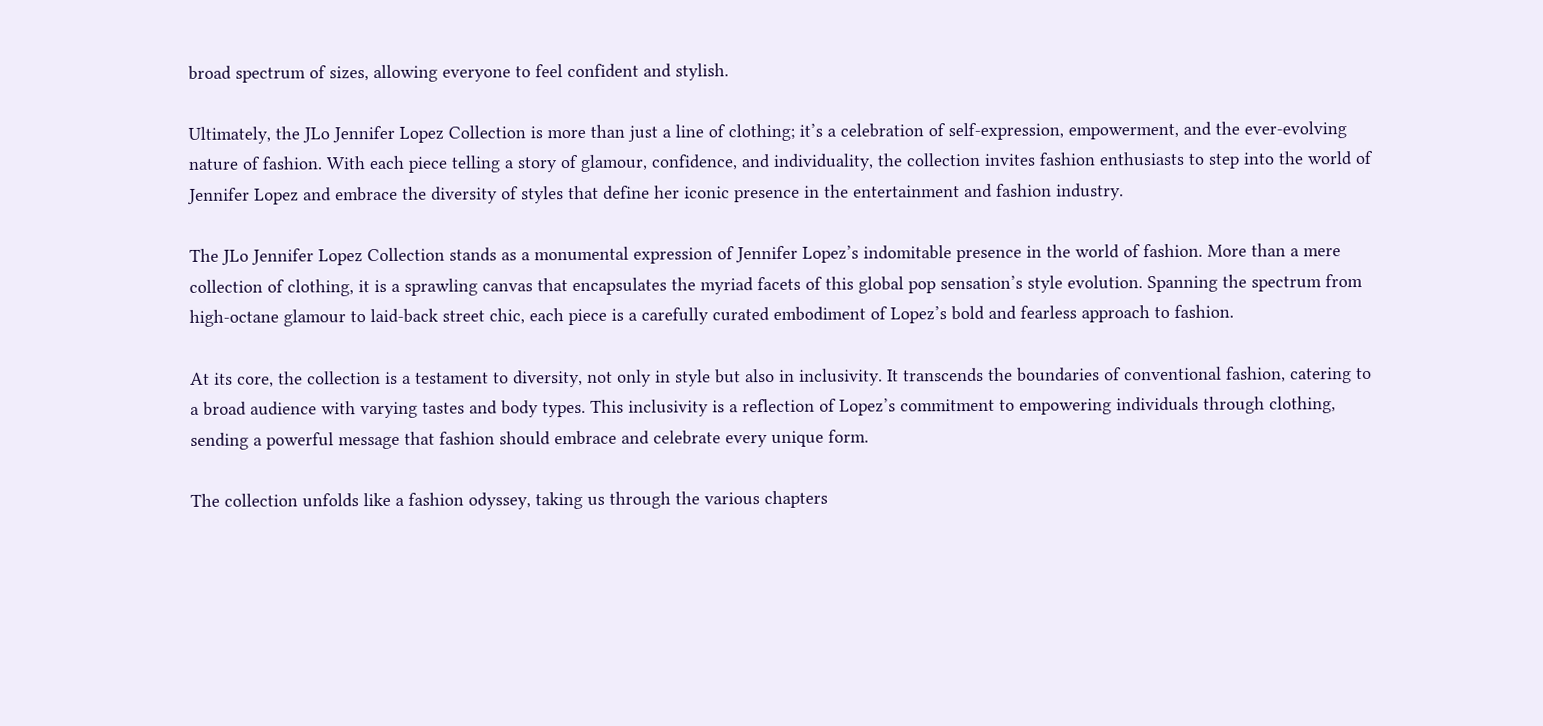broad spectrum of sizes, allowing everyone to feel confident and stylish.

Ultimately, the JLo Jennifer Lopez Collection is more than just a line of clothing; it’s a celebration of self-expression, empowerment, and the ever-evolving nature of fashion. With each piece telling a story of glamour, confidence, and individuality, the collection invites fashion enthusiasts to step into the world of Jennifer Lopez and embrace the diversity of styles that define her iconic presence in the entertainment and fashion industry.

The JLo Jennifer Lopez Collection stands as a monumental expression of Jennifer Lopez’s indomitable presence in the world of fashion. More than a mere collection of clothing, it is a sprawling canvas that encapsulates the myriad facets of this global pop sensation’s style evolution. Spanning the spectrum from high-octane glamour to laid-back street chic, each piece is a carefully curated embodiment of Lopez’s bold and fearless approach to fashion.

At its core, the collection is a testament to diversity, not only in style but also in inclusivity. It transcends the boundaries of conventional fashion, catering to a broad audience with varying tastes and body types. This inclusivity is a reflection of Lopez’s commitment to empowering individuals through clothing, sending a powerful message that fashion should embrace and celebrate every unique form.

The collection unfolds like a fashion odyssey, taking us through the various chapters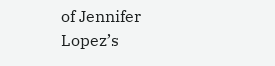of Jennifer Lopez’s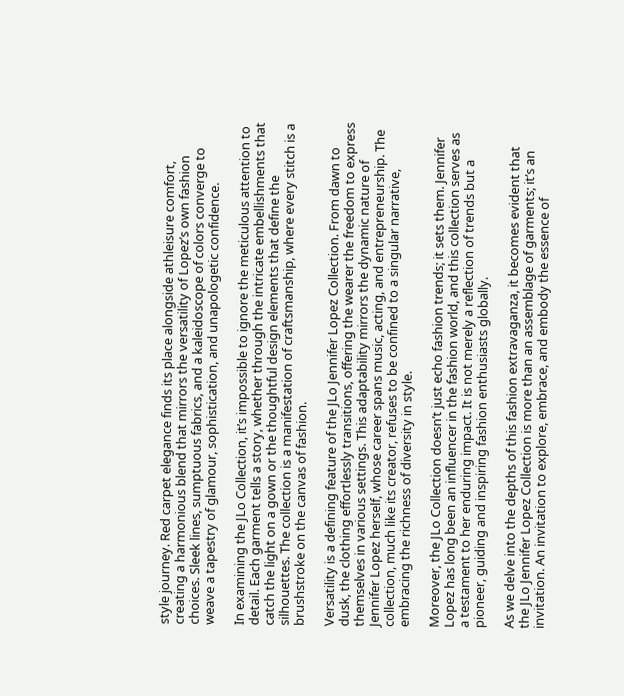style journey. Red carpet elegance finds its place alongside athleisure comfort, creating a harmonious blend that mirrors the versatility of Lopez’s own fashion choices. Sleek lines, sumptuous fabrics, and a kaleidoscope of colors converge to weave a tapestry of glamour, sophistication, and unapologetic confidence.

In examining the JLo Collection, it’s impossible to ignore the meticulous attention to detail. Each garment tells a story, whether through the intricate embellishments that catch the light on a gown or the thoughtful design elements that define the silhouettes. The collection is a manifestation of craftsmanship, where every stitch is a brushstroke on the canvas of fashion.

Versatility is a defining feature of the JLo Jennifer Lopez Collection. From dawn to dusk, the clothing effortlessly transitions, offering the wearer the freedom to express themselves in various settings. This adaptability mirrors the dynamic nature of Jennifer Lopez herself, whose career spans music, acting, and entrepreneurship. The collection, much like its creator, refuses to be confined to a singular narrative, embracing the richness of diversity in style.

Moreover, the JLo Collection doesn’t just echo fashion trends; it sets them. Jennifer Lopez has long been an influencer in the fashion world, and this collection serves as a testament to her enduring impact. It is not merely a reflection of trends but a pioneer, guiding and inspiring fashion enthusiasts globally.

As we delve into the depths of this fashion extravaganza, it becomes evident that the JLo Jennifer Lopez Collection is more than an assemblage of garments; it’s an invitation. An invitation to explore, embrace, and embody the essence of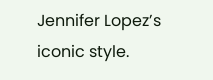Jennifer Lopez’s iconic style.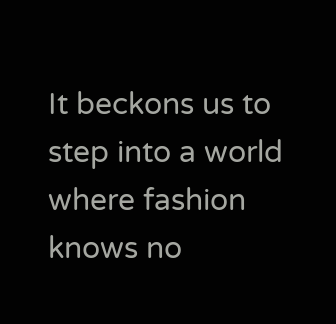It beckons us to step into a world where fashion knows no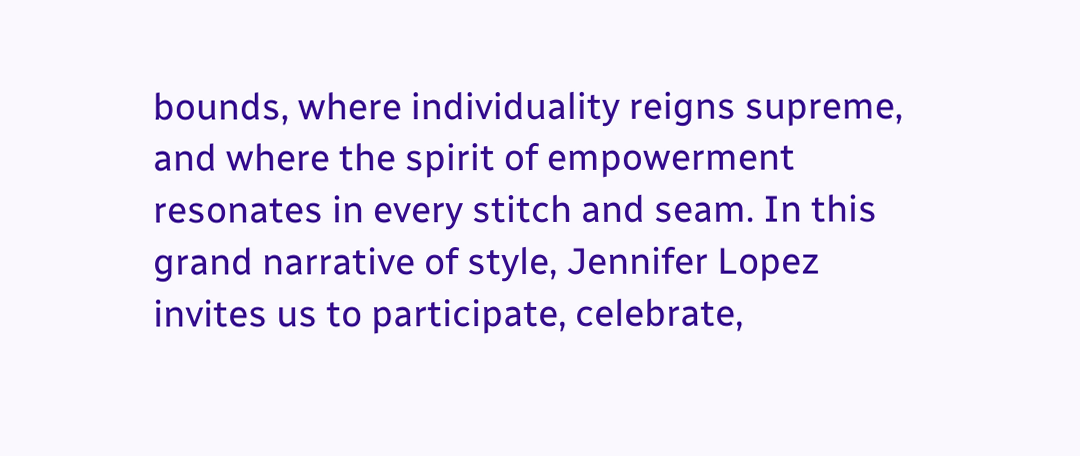bounds, where individuality reigns supreme, and where the spirit of empowerment resonates in every stitch and seam. In this grand narrative of style, Jennifer Lopez invites us to participate, celebrate,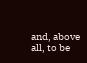and, above all, to be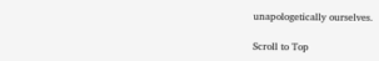unapologetically ourselves.

Scroll to Top